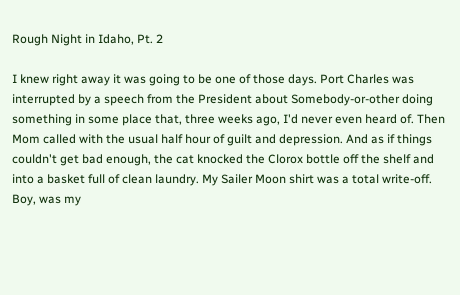Rough Night in Idaho, Pt. 2

I knew right away it was going to be one of those days. Port Charles was interrupted by a speech from the President about Somebody-or-other doing something in some place that, three weeks ago, I'd never even heard of. Then Mom called with the usual half hour of guilt and depression. And as if things couldn't get bad enough, the cat knocked the Clorox bottle off the shelf and into a basket full of clean laundry. My Sailer Moon shirt was a total write-off. Boy, was my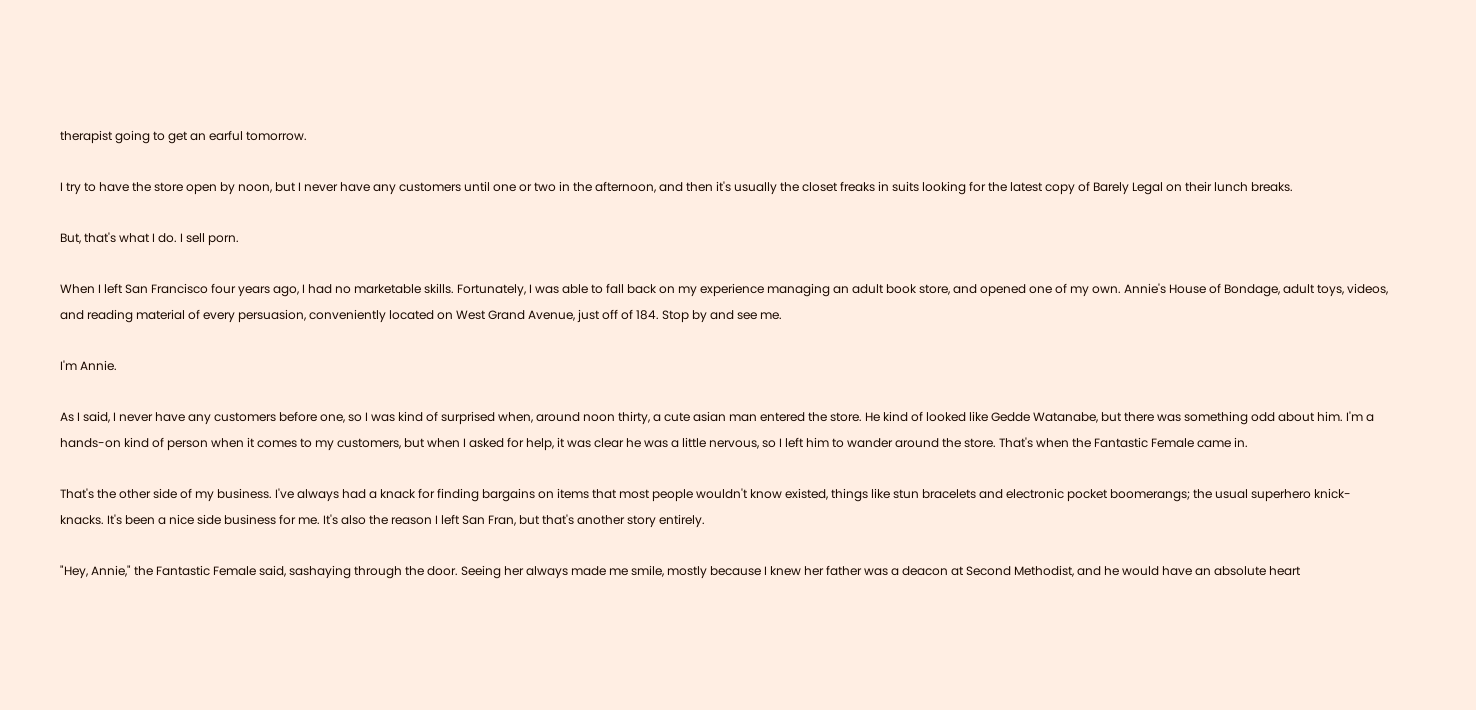therapist going to get an earful tomorrow.

I try to have the store open by noon, but I never have any customers until one or two in the afternoon, and then it's usually the closet freaks in suits looking for the latest copy of Barely Legal on their lunch breaks.

But, that's what I do. I sell porn.

When I left San Francisco four years ago, I had no marketable skills. Fortunately, I was able to fall back on my experience managing an adult book store, and opened one of my own. Annie's House of Bondage, adult toys, videos, and reading material of every persuasion, conveniently located on West Grand Avenue, just off of 184. Stop by and see me.

I'm Annie.

As I said, I never have any customers before one, so I was kind of surprised when, around noon thirty, a cute asian man entered the store. He kind of looked like Gedde Watanabe, but there was something odd about him. I'm a hands-on kind of person when it comes to my customers, but when I asked for help, it was clear he was a little nervous, so I left him to wander around the store. That's when the Fantastic Female came in.

That's the other side of my business. I've always had a knack for finding bargains on items that most people wouldn't know existed, things like stun bracelets and electronic pocket boomerangs; the usual superhero knick-knacks. It's been a nice side business for me. It's also the reason I left San Fran, but that's another story entirely.

"Hey, Annie," the Fantastic Female said, sashaying through the door. Seeing her always made me smile, mostly because I knew her father was a deacon at Second Methodist, and he would have an absolute heart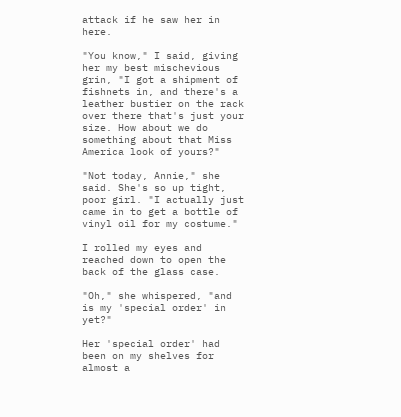attack if he saw her in here.

"You know," I said, giving her my best mischevious grin, "I got a shipment of fishnets in, and there's a leather bustier on the rack over there that's just your size. How about we do something about that Miss America look of yours?"

"Not today, Annie," she said. She's so up tight, poor girl. "I actually just came in to get a bottle of vinyl oil for my costume."

I rolled my eyes and reached down to open the back of the glass case.

"Oh," she whispered, "and is my 'special order' in yet?"

Her 'special order' had been on my shelves for almost a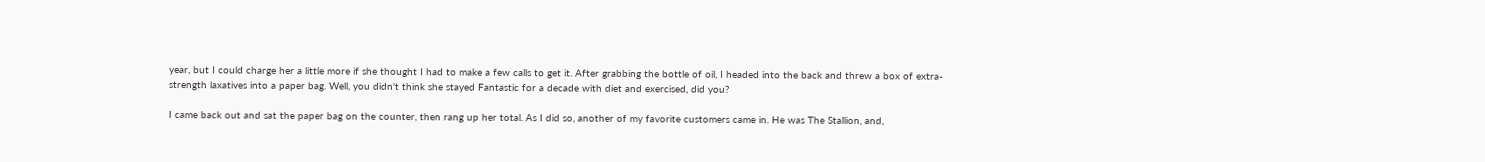year, but I could charge her a little more if she thought I had to make a few calls to get it. After grabbing the bottle of oil, I headed into the back and threw a box of extra-strength laxatives into a paper bag. Well, you didn't think she stayed Fantastic for a decade with diet and exercised, did you?

I came back out and sat the paper bag on the counter, then rang up her total. As I did so, another of my favorite customers came in. He was The Stallion, and,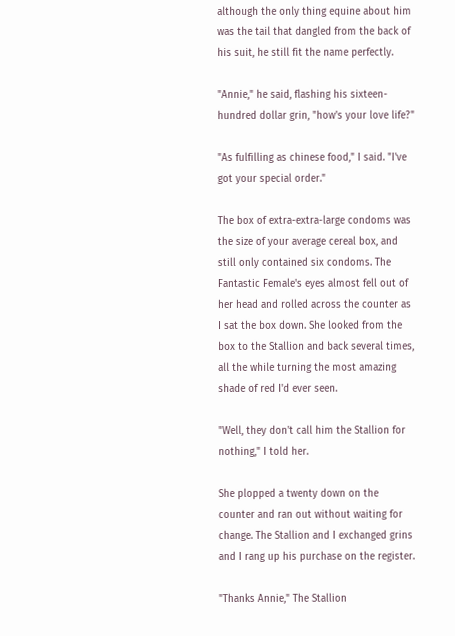although the only thing equine about him was the tail that dangled from the back of his suit, he still fit the name perfectly.

"Annie," he said, flashing his sixteen-hundred dollar grin, "how's your love life?"

"As fulfilling as chinese food," I said. "I've got your special order."

The box of extra-extra-large condoms was the size of your average cereal box, and still only contained six condoms. The Fantastic Female's eyes almost fell out of her head and rolled across the counter as I sat the box down. She looked from the box to the Stallion and back several times, all the while turning the most amazing shade of red I'd ever seen.

"Well, they don't call him the Stallion for nothing," I told her.

She plopped a twenty down on the counter and ran out without waiting for change. The Stallion and I exchanged grins and I rang up his purchase on the register.

"Thanks Annie," The Stallion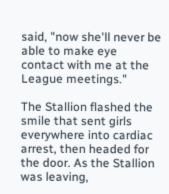said, "now she'll never be able to make eye contact with me at the League meetings."

The Stallion flashed the smile that sent girls everywhere into cardiac arrest, then headed for the door. As the Stallion was leaving,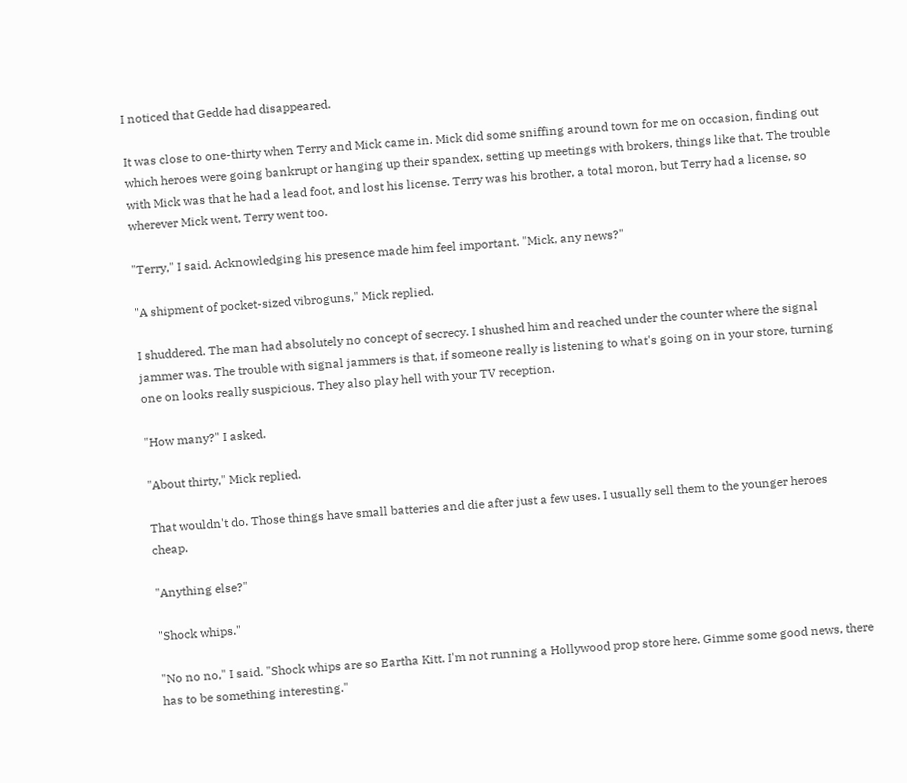I noticed that Gedde had disappeared.

It was close to one-thirty when Terry and Mick came in. Mick did some sniffing around town for me on occasion, finding out which heroes were going bankrupt or hanging up their spandex, setting up meetings with brokers, things like that. The trouble with Mick was that he had a lead foot, and lost his license. Terry was his brother, a total moron, but Terry had a license, so wherever Mick went, Terry went too.

"Terry," I said. Acknowledging his presence made him feel important. "Mick, any news?"

"A shipment of pocket-sized vibroguns," Mick replied.

I shuddered. The man had absolutely no concept of secrecy. I shushed him and reached under the counter where the signal jammer was. The trouble with signal jammers is that, if someone really is listening to what's going on in your store, turning one on looks really suspicious. They also play hell with your TV reception.

"How many?" I asked.

"About thirty," Mick replied.

That wouldn't do. Those things have small batteries and die after just a few uses. I usually sell them to the younger heroes cheap.

"Anything else?"

"Shock whips."

"No no no," I said. "Shock whips are so Eartha Kitt. I'm not running a Hollywood prop store here. Gimme some good news, there has to be something interesting."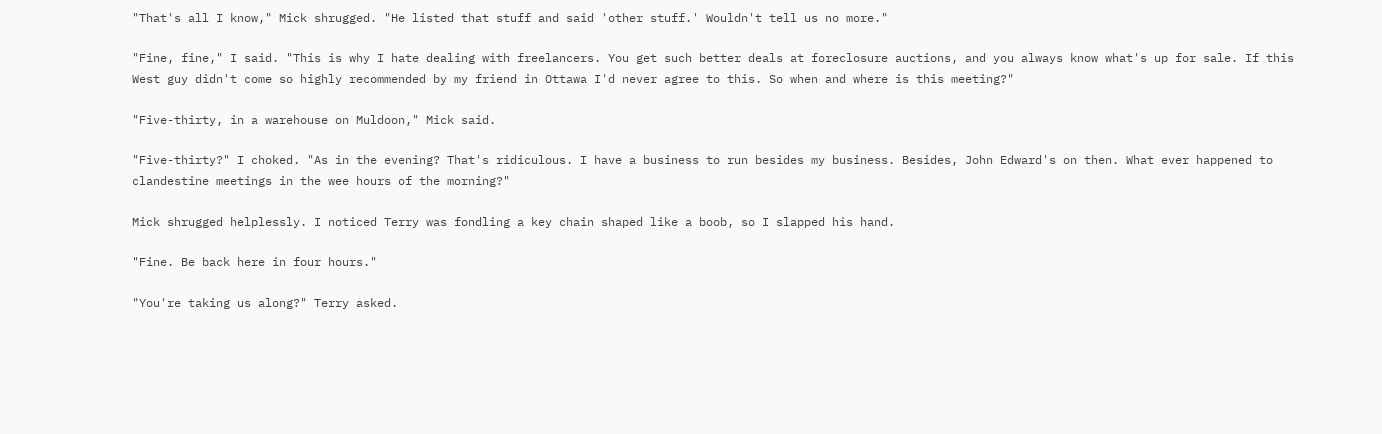"That's all I know," Mick shrugged. "He listed that stuff and said 'other stuff.' Wouldn't tell us no more."

"Fine, fine," I said. "This is why I hate dealing with freelancers. You get such better deals at foreclosure auctions, and you always know what's up for sale. If this West guy didn't come so highly recommended by my friend in Ottawa I'd never agree to this. So when and where is this meeting?"

"Five-thirty, in a warehouse on Muldoon," Mick said.

"Five-thirty?" I choked. "As in the evening? That's ridiculous. I have a business to run besides my business. Besides, John Edward's on then. What ever happened to clandestine meetings in the wee hours of the morning?"

Mick shrugged helplessly. I noticed Terry was fondling a key chain shaped like a boob, so I slapped his hand.

"Fine. Be back here in four hours."

"You're taking us along?" Terry asked.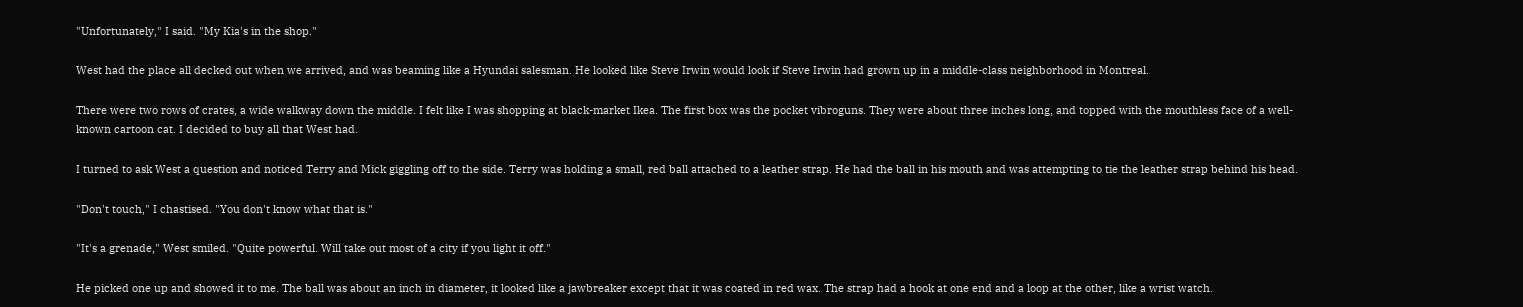"Unfortunately," I said. "My Kia's in the shop."

West had the place all decked out when we arrived, and was beaming like a Hyundai salesman. He looked like Steve Irwin would look if Steve Irwin had grown up in a middle-class neighborhood in Montreal.

There were two rows of crates, a wide walkway down the middle. I felt like I was shopping at black-market Ikea. The first box was the pocket vibroguns. They were about three inches long, and topped with the mouthless face of a well-known cartoon cat. I decided to buy all that West had.

I turned to ask West a question and noticed Terry and Mick giggling off to the side. Terry was holding a small, red ball attached to a leather strap. He had the ball in his mouth and was attempting to tie the leather strap behind his head.

"Don't touch," I chastised. "You don't know what that is."

"It's a grenade," West smiled. "Quite powerful. Will take out most of a city if you light it off."

He picked one up and showed it to me. The ball was about an inch in diameter, it looked like a jawbreaker except that it was coated in red wax. The strap had a hook at one end and a loop at the other, like a wrist watch.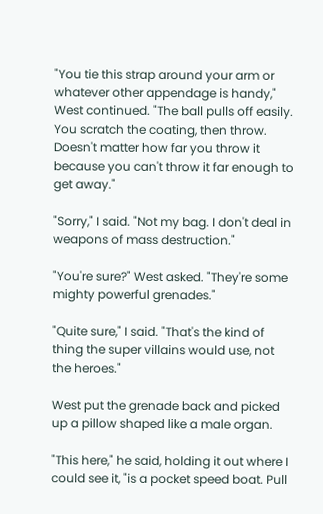"You tie this strap around your arm or whatever other appendage is handy," West continued. "The ball pulls off easily. You scratch the coating, then throw. Doesn't matter how far you throw it because you can't throw it far enough to get away."

"Sorry," I said. "Not my bag. I don't deal in weapons of mass destruction."

"You're sure?" West asked. "They're some mighty powerful grenades."

"Quite sure," I said. "That's the kind of thing the super villains would use, not the heroes."

West put the grenade back and picked up a pillow shaped like a male organ.

"This here," he said, holding it out where I could see it, "is a pocket speed boat. Pull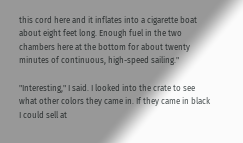this cord here and it inflates into a cigarette boat about eight feet long. Enough fuel in the two chambers here at the bottom for about twenty minutes of continuous, high-speed sailing."

"Interesting," I said. I looked into the crate to see what other colors they came in. If they came in black I could sell at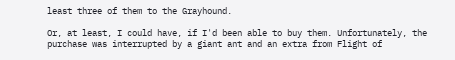least three of them to the Grayhound.

Or, at least, I could have, if I'd been able to buy them. Unfortunately, the purchase was interrupted by a giant ant and an extra from Flight of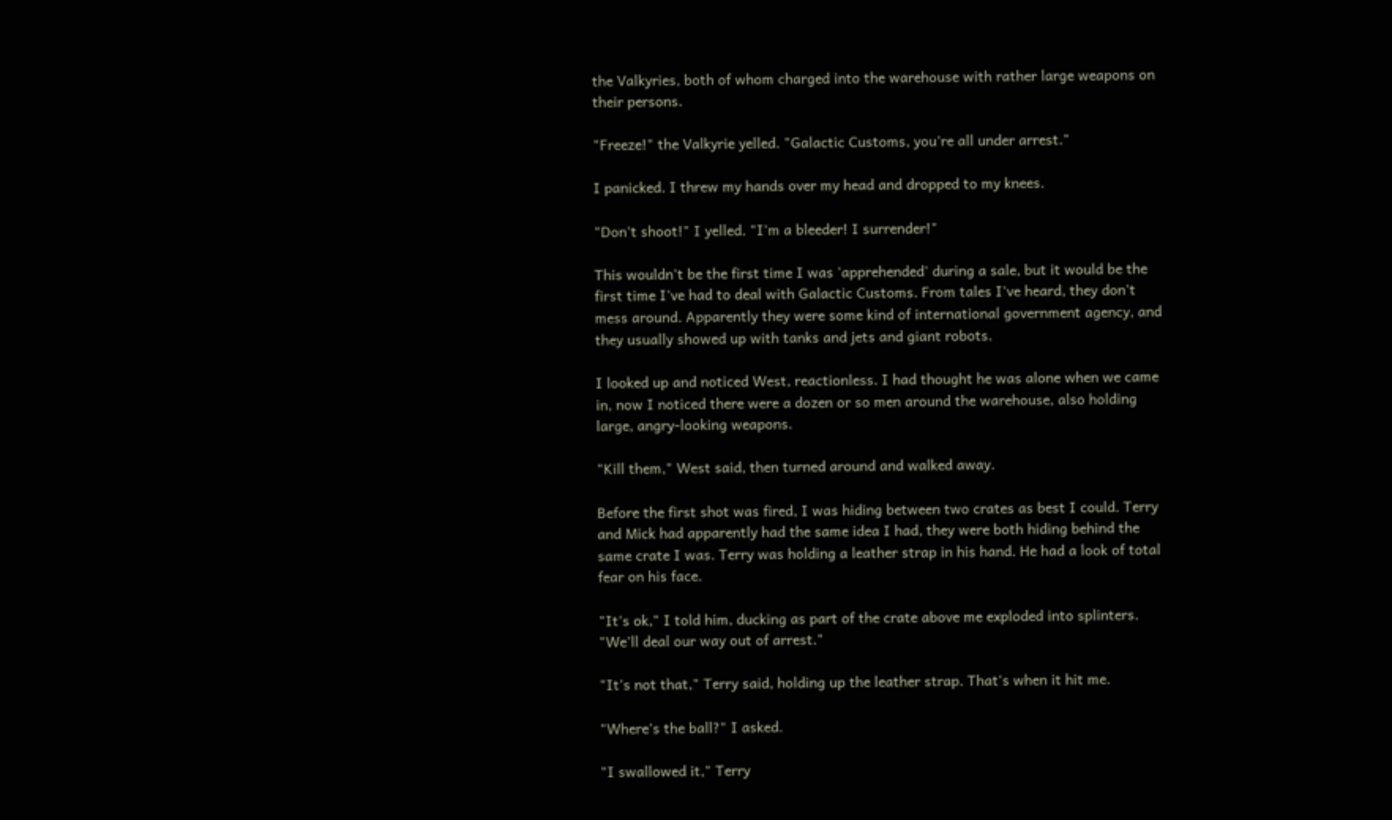the Valkyries, both of whom charged into the warehouse with rather large weapons on their persons.

"Freeze!" the Valkyrie yelled. "Galactic Customs, you're all under arrest."

I panicked. I threw my hands over my head and dropped to my knees.

"Don't shoot!" I yelled. "I'm a bleeder! I surrender!"

This wouldn't be the first time I was 'apprehended' during a sale, but it would be the first time I've had to deal with Galactic Customs. From tales I've heard, they don't mess around. Apparently they were some kind of international government agency, and they usually showed up with tanks and jets and giant robots.

I looked up and noticed West, reactionless. I had thought he was alone when we came in, now I noticed there were a dozen or so men around the warehouse, also holding large, angry-looking weapons.

"Kill them," West said, then turned around and walked away.

Before the first shot was fired, I was hiding between two crates as best I could. Terry and Mick had apparently had the same idea I had, they were both hiding behind the same crate I was. Terry was holding a leather strap in his hand. He had a look of total fear on his face.

"It's ok," I told him, ducking as part of the crate above me exploded into splinters. "We'll deal our way out of arrest."

"It's not that," Terry said, holding up the leather strap. That's when it hit me.

"Where's the ball?" I asked.

"I swallowed it," Terry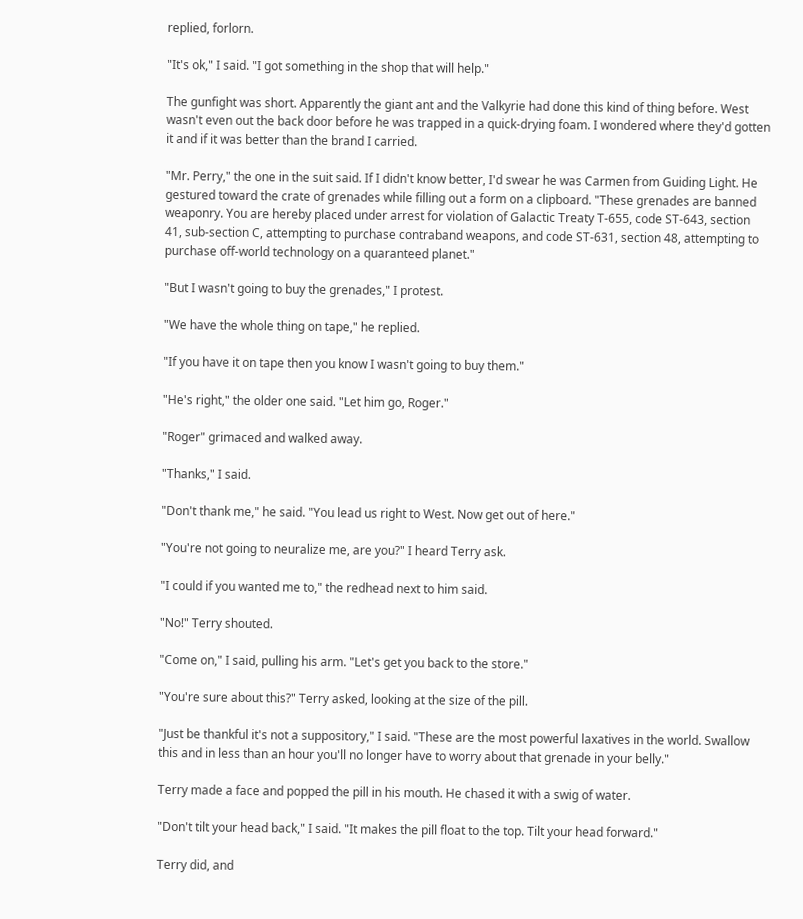replied, forlorn.

"It's ok," I said. "I got something in the shop that will help."

The gunfight was short. Apparently the giant ant and the Valkyrie had done this kind of thing before. West wasn't even out the back door before he was trapped in a quick-drying foam. I wondered where they'd gotten it and if it was better than the brand I carried.

"Mr. Perry," the one in the suit said. If I didn't know better, I'd swear he was Carmen from Guiding Light. He gestured toward the crate of grenades while filling out a form on a clipboard. "These grenades are banned weaponry. You are hereby placed under arrest for violation of Galactic Treaty T-655, code ST-643, section 41, sub-section C, attempting to purchase contraband weapons, and code ST-631, section 48, attempting to purchase off-world technology on a quaranteed planet."

"But I wasn't going to buy the grenades," I protest.

"We have the whole thing on tape," he replied.

"If you have it on tape then you know I wasn't going to buy them."

"He's right," the older one said. "Let him go, Roger."

"Roger" grimaced and walked away.

"Thanks," I said.

"Don't thank me," he said. "You lead us right to West. Now get out of here."

"You're not going to neuralize me, are you?" I heard Terry ask.

"I could if you wanted me to," the redhead next to him said.

"No!" Terry shouted.

"Come on," I said, pulling his arm. "Let's get you back to the store."

"You're sure about this?" Terry asked, looking at the size of the pill.

"Just be thankful it's not a suppository," I said. "These are the most powerful laxatives in the world. Swallow this and in less than an hour you'll no longer have to worry about that grenade in your belly."

Terry made a face and popped the pill in his mouth. He chased it with a swig of water.

"Don't tilt your head back," I said. "It makes the pill float to the top. Tilt your head forward."

Terry did, and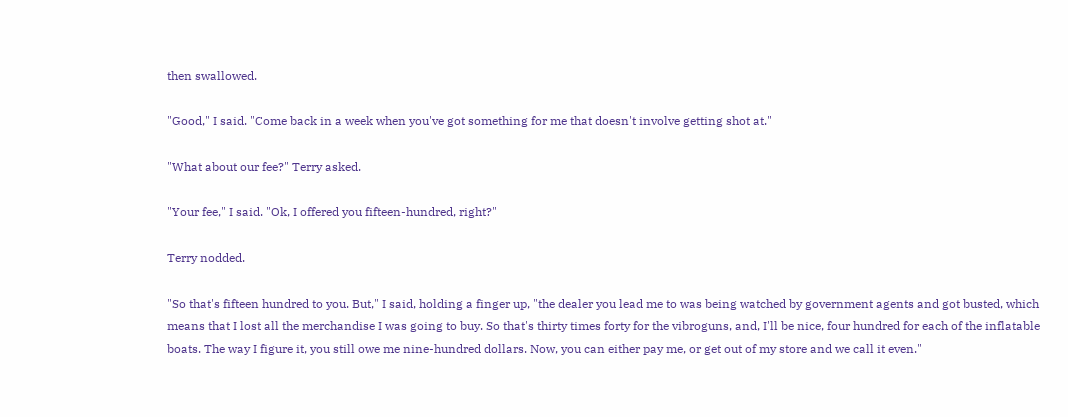then swallowed.

"Good," I said. "Come back in a week when you've got something for me that doesn't involve getting shot at."

"What about our fee?" Terry asked.

"Your fee," I said. "Ok, I offered you fifteen-hundred, right?"

Terry nodded.

"So that's fifteen hundred to you. But," I said, holding a finger up, "the dealer you lead me to was being watched by government agents and got busted, which means that I lost all the merchandise I was going to buy. So that's thirty times forty for the vibroguns, and, I'll be nice, four hundred for each of the inflatable boats. The way I figure it, you still owe me nine-hundred dollars. Now, you can either pay me, or get out of my store and we call it even."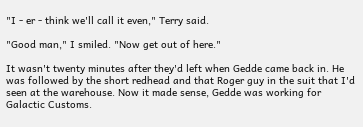"I - er - think we'll call it even," Terry said.

"Good man," I smiled. "Now get out of here."

It wasn't twenty minutes after they'd left when Gedde came back in. He was followed by the short redhead and that Roger guy in the suit that I'd seen at the warehouse. Now it made sense, Gedde was working for Galactic Customs.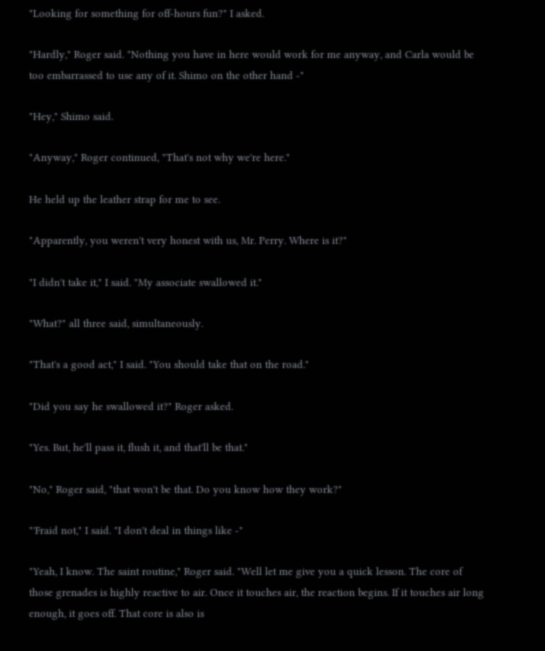"Looking for something for off-hours fun?" I asked.

"Hardly," Roger said. "Nothing you have in here would work for me anyway, and Carla would be too embarrassed to use any of it. Shimo on the other hand -"

"Hey," Shimo said.

"Anyway," Roger continued, "That's not why we're here."

He held up the leather strap for me to see.

"Apparently, you weren't very honest with us, Mr. Perry. Where is it?"

"I didn't take it," I said. "My associate swallowed it."

"What?" all three said, simultaneously.

"That's a good act," I said. "You should take that on the road."

"Did you say he swallowed it?" Roger asked.

"Yes. But, he'll pass it, flush it, and that'll be that."

"No," Roger said, "that won't be that. Do you know how they work?"

"'Fraid not," I said. "I don't deal in things like -"

"Yeah, I know. The saint routine," Roger said. "Well let me give you a quick lesson. The core of those grenades is highly reactive to air. Once it touches air, the reaction begins. If it touches air long enough, it goes off. That core is also is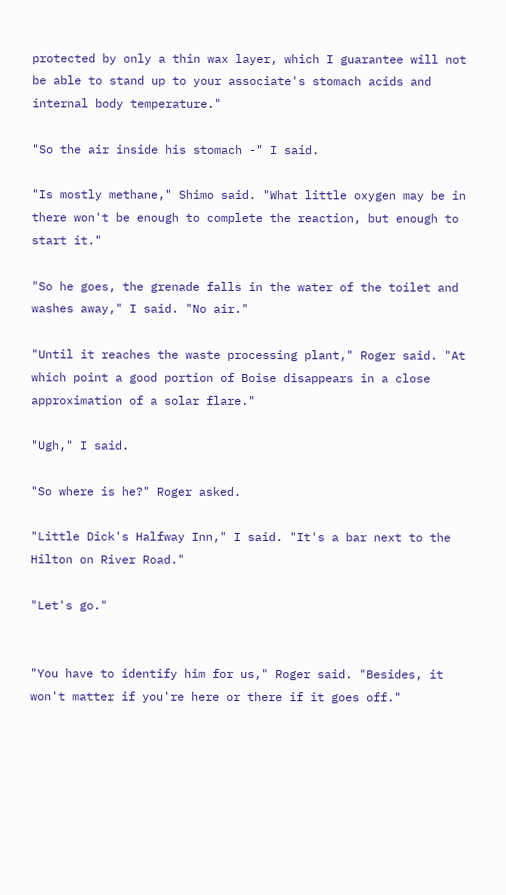protected by only a thin wax layer, which I guarantee will not be able to stand up to your associate's stomach acids and internal body temperature."

"So the air inside his stomach -" I said.

"Is mostly methane," Shimo said. "What little oxygen may be in there won't be enough to complete the reaction, but enough to start it."

"So he goes, the grenade falls in the water of the toilet and washes away," I said. "No air."

"Until it reaches the waste processing plant," Roger said. "At which point a good portion of Boise disappears in a close approximation of a solar flare."

"Ugh," I said.

"So where is he?" Roger asked.

"Little Dick's Halfway Inn," I said. "It's a bar next to the Hilton on River Road."

"Let's go."


"You have to identify him for us," Roger said. "Besides, it won't matter if you're here or there if it goes off."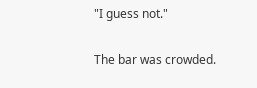"I guess not."

The bar was crowded.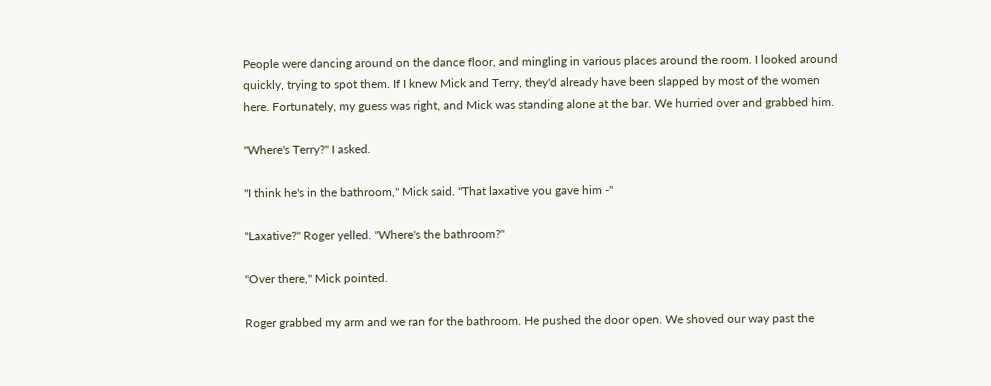People were dancing around on the dance floor, and mingling in various places around the room. I looked around quickly, trying to spot them. If I knew Mick and Terry, they'd already have been slapped by most of the women here. Fortunately, my guess was right, and Mick was standing alone at the bar. We hurried over and grabbed him.

"Where's Terry?" I asked.

"I think he's in the bathroom," Mick said. "That laxative you gave him -"

"Laxative?" Roger yelled. "Where's the bathroom?"

"Over there," Mick pointed.

Roger grabbed my arm and we ran for the bathroom. He pushed the door open. We shoved our way past the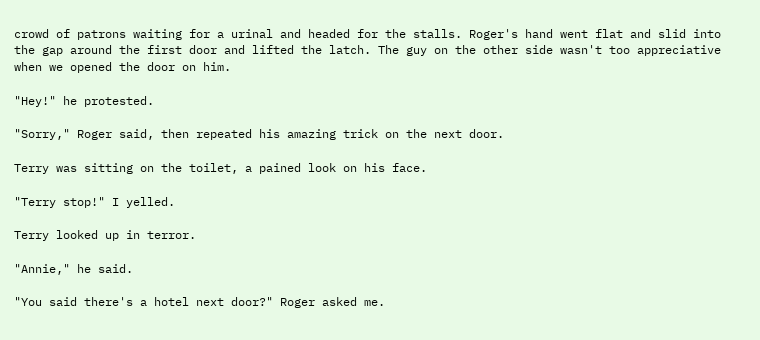crowd of patrons waiting for a urinal and headed for the stalls. Roger's hand went flat and slid into the gap around the first door and lifted the latch. The guy on the other side wasn't too appreciative when we opened the door on him.

"Hey!" he protested.

"Sorry," Roger said, then repeated his amazing trick on the next door.

Terry was sitting on the toilet, a pained look on his face.

"Terry stop!" I yelled.

Terry looked up in terror.

"Annie," he said.

"You said there's a hotel next door?" Roger asked me.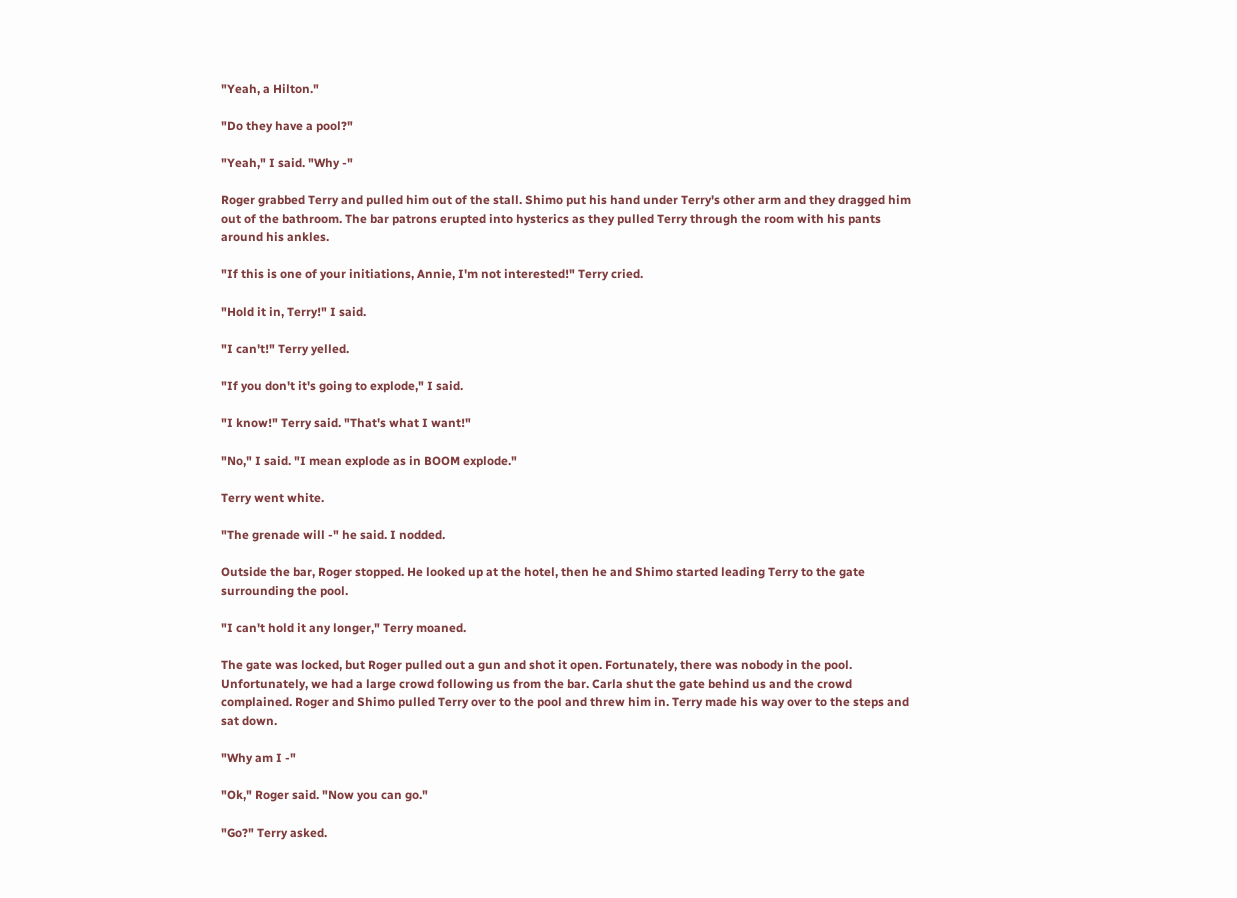"Yeah, a Hilton."

"Do they have a pool?"

"Yeah," I said. "Why -"

Roger grabbed Terry and pulled him out of the stall. Shimo put his hand under Terry's other arm and they dragged him out of the bathroom. The bar patrons erupted into hysterics as they pulled Terry through the room with his pants around his ankles.

"If this is one of your initiations, Annie, I'm not interested!" Terry cried.

"Hold it in, Terry!" I said.

"I can't!" Terry yelled.

"If you don't it's going to explode," I said.

"I know!" Terry said. "That's what I want!"

"No," I said. "I mean explode as in BOOM explode."

Terry went white.

"The grenade will -" he said. I nodded.

Outside the bar, Roger stopped. He looked up at the hotel, then he and Shimo started leading Terry to the gate surrounding the pool.

"I can't hold it any longer," Terry moaned.

The gate was locked, but Roger pulled out a gun and shot it open. Fortunately, there was nobody in the pool. Unfortunately, we had a large crowd following us from the bar. Carla shut the gate behind us and the crowd complained. Roger and Shimo pulled Terry over to the pool and threw him in. Terry made his way over to the steps and sat down.

"Why am I -"

"Ok," Roger said. "Now you can go."

"Go?" Terry asked.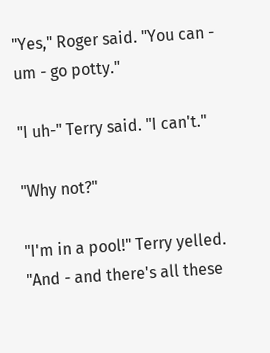"Yes," Roger said. "You can - um - go potty."

"I uh-" Terry said. "I can't."

"Why not?"

"I'm in a pool!" Terry yelled. "And - and there's all these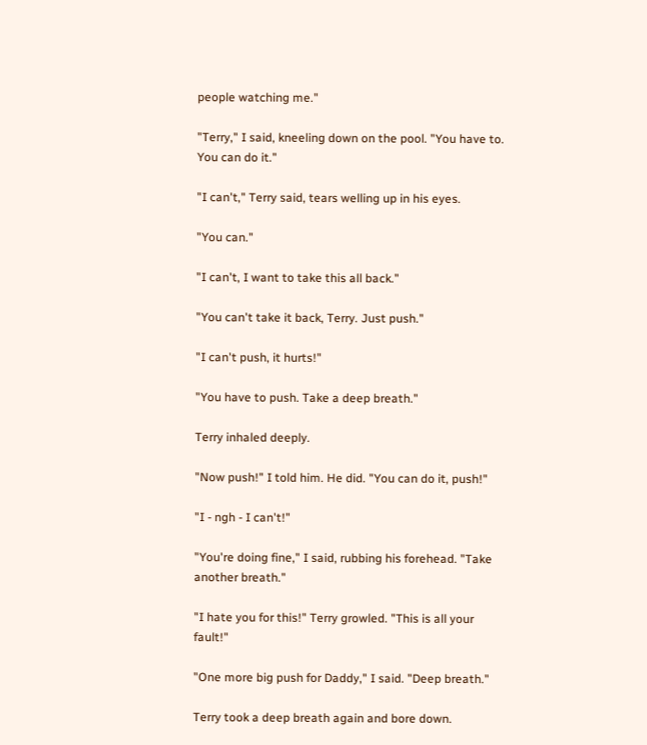people watching me."

"Terry," I said, kneeling down on the pool. "You have to. You can do it."

"I can't," Terry said, tears welling up in his eyes.

"You can."

"I can't, I want to take this all back."

"You can't take it back, Terry. Just push."

"I can't push, it hurts!"

"You have to push. Take a deep breath."

Terry inhaled deeply.

"Now push!" I told him. He did. "You can do it, push!"

"I - ngh - I can't!"

"You're doing fine," I said, rubbing his forehead. "Take another breath."

"I hate you for this!" Terry growled. "This is all your fault!"

"One more big push for Daddy," I said. "Deep breath."

Terry took a deep breath again and bore down.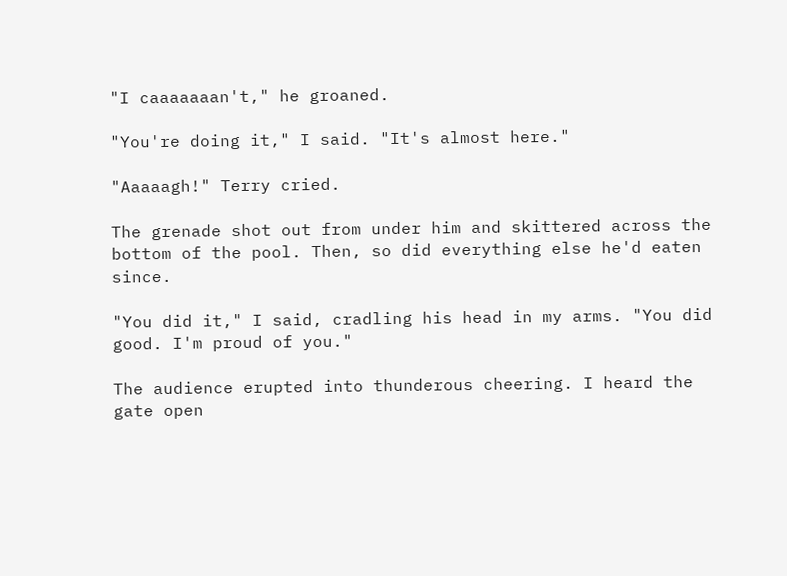"I caaaaaaan't," he groaned.

"You're doing it," I said. "It's almost here."

"Aaaaagh!" Terry cried.

The grenade shot out from under him and skittered across the bottom of the pool. Then, so did everything else he'd eaten since.

"You did it," I said, cradling his head in my arms. "You did good. I'm proud of you."

The audience erupted into thunderous cheering. I heard the gate open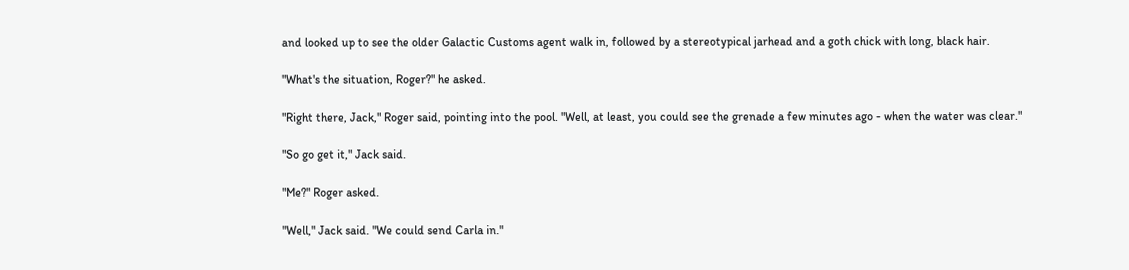and looked up to see the older Galactic Customs agent walk in, followed by a stereotypical jarhead and a goth chick with long, black hair.

"What's the situation, Roger?" he asked.

"Right there, Jack," Roger said, pointing into the pool. "Well, at least, you could see the grenade a few minutes ago - when the water was clear."

"So go get it," Jack said.

"Me?" Roger asked.

"Well," Jack said. "We could send Carla in."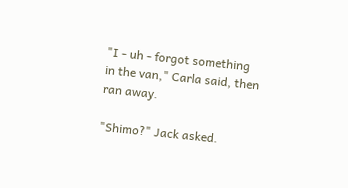"I - uh - forgot something in the van," Carla said, then ran away.

"Shimo?" Jack asked.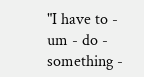"I have to - um - do - something -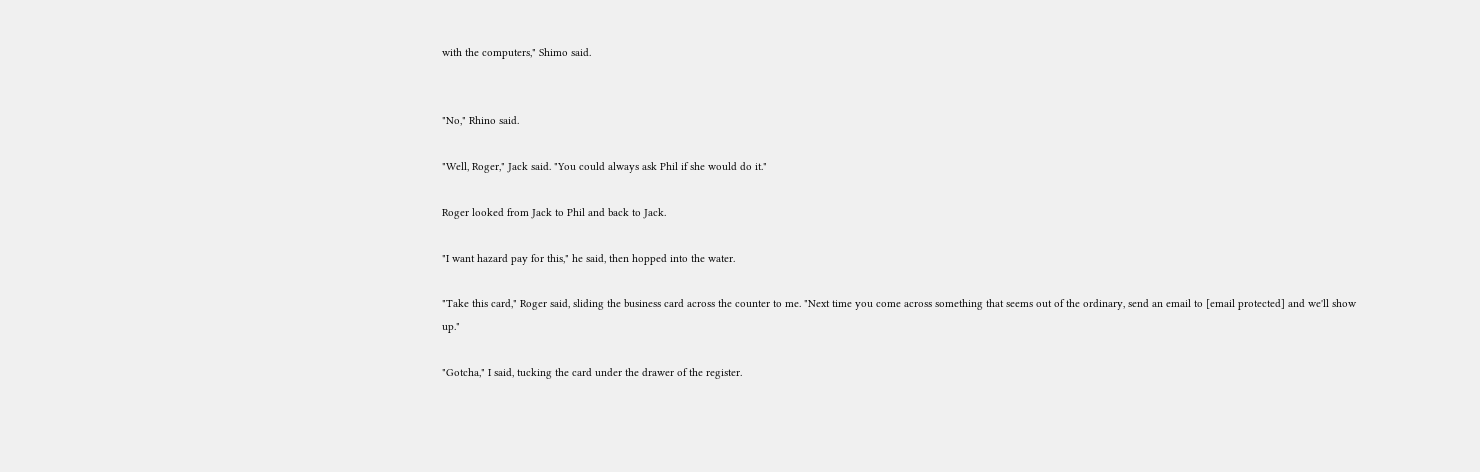with the computers," Shimo said.


"No," Rhino said.

"Well, Roger," Jack said. "You could always ask Phil if she would do it."

Roger looked from Jack to Phil and back to Jack.

"I want hazard pay for this," he said, then hopped into the water.

"Take this card," Roger said, sliding the business card across the counter to me. "Next time you come across something that seems out of the ordinary, send an email to [email protected] and we'll show up."

"Gotcha," I said, tucking the card under the drawer of the register.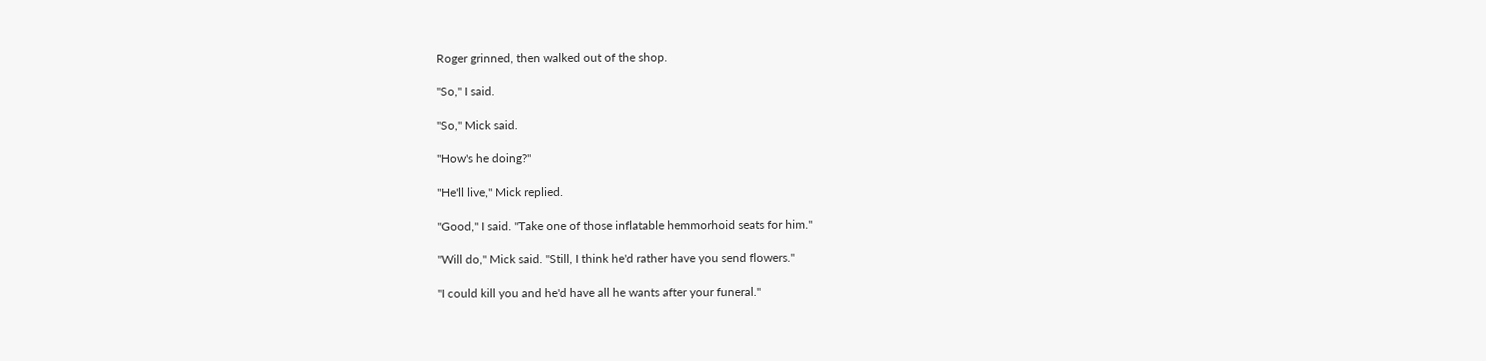Roger grinned, then walked out of the shop.

"So," I said.

"So," Mick said.

"How's he doing?"

"He'll live," Mick replied.

"Good," I said. "Take one of those inflatable hemmorhoid seats for him."

"Will do," Mick said. "Still, I think he'd rather have you send flowers."

"I could kill you and he'd have all he wants after your funeral."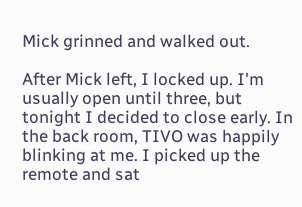Mick grinned and walked out.

After Mick left, I locked up. I'm usually open until three, but tonight I decided to close early. In the back room, TIVO was happily blinking at me. I picked up the remote and sat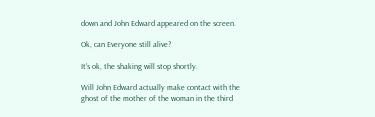down and John Edward appeared on the screen.

Ok, can Everyone still alive?

It's ok, the shaking will stop shortly.

Will John Edward actually make contact with the ghost of the mother of the woman in the third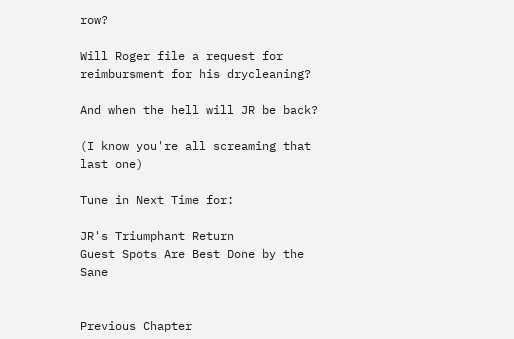row?

Will Roger file a request for reimbursment for his drycleaning?

And when the hell will JR be back?

(I know you're all screaming that last one)

Tune in Next Time for:

JR's Triumphant Return
Guest Spots Are Best Done by the Sane


Previous Chapter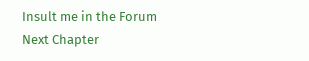Insult me in the Forum
Next Chapter